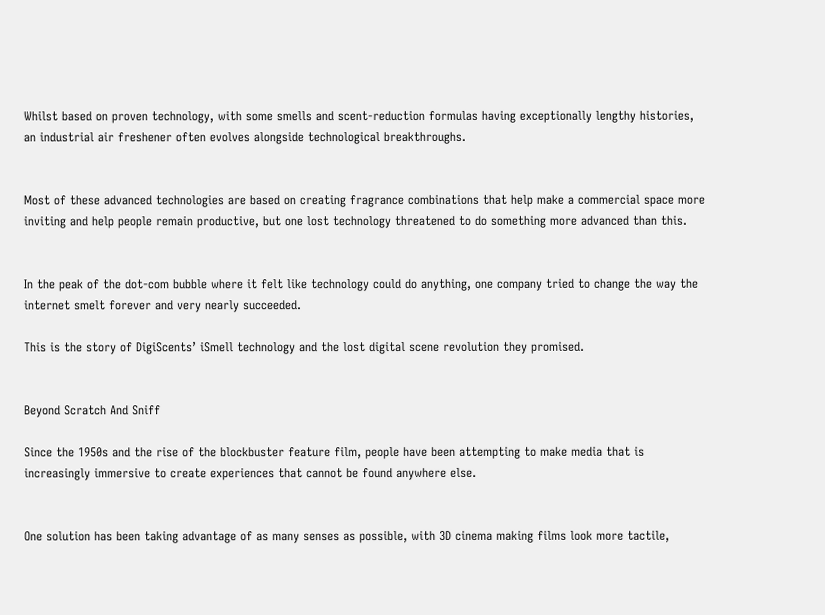Whilst based on proven technology, with some smells and scent-reduction formulas having exceptionally lengthy histories, an industrial air freshener often evolves alongside technological breakthroughs.


Most of these advanced technologies are based on creating fragrance combinations that help make a commercial space more inviting and help people remain productive, but one lost technology threatened to do something more advanced than this.


In the peak of the dot-com bubble where it felt like technology could do anything, one company tried to change the way the internet smelt forever and very nearly succeeded.

This is the story of DigiScents’ iSmell technology and the lost digital scene revolution they promised.


Beyond Scratch And Sniff

Since the 1950s and the rise of the blockbuster feature film, people have been attempting to make media that is increasingly immersive to create experiences that cannot be found anywhere else.


One solution has been taking advantage of as many senses as possible, with 3D cinema making films look more tactile,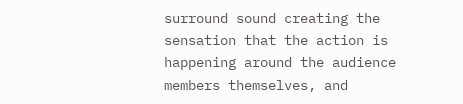surround sound creating the sensation that the action is happening around the audience members themselves, and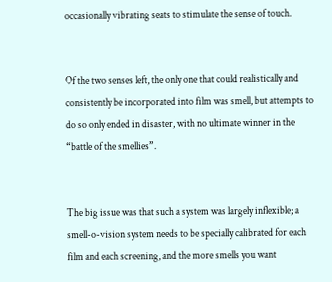occasionally vibrating seats to stimulate the sense of touch.


Of the two senses left, the only one that could realistically and consistently be incorporated into film was smell, but attempts to do so only ended in disaster, with no ultimate winner in the “battle of the smellies”.


The big issue was that such a system was largely inflexible; a smell-o-vision system needs to be specially calibrated for each film and each screening, and the more smells you want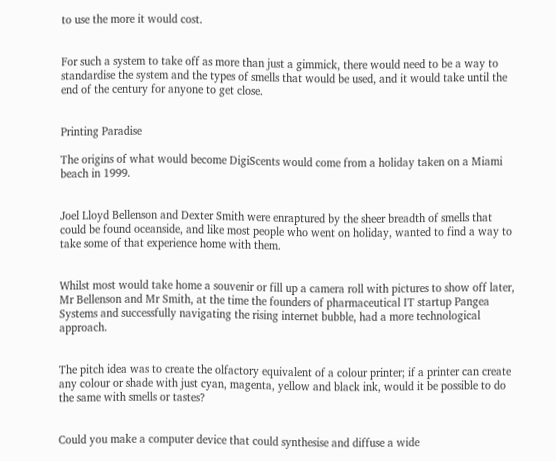to use the more it would cost.


For such a system to take off as more than just a gimmick, there would need to be a way to standardise the system and the types of smells that would be used, and it would take until the end of the century for anyone to get close.


Printing Paradise

The origins of what would become DigiScents would come from a holiday taken on a Miami beach in 1999.


Joel Lloyd Bellenson and Dexter Smith were enraptured by the sheer breadth of smells that could be found oceanside, and like most people who went on holiday, wanted to find a way to take some of that experience home with them.


Whilst most would take home a souvenir or fill up a camera roll with pictures to show off later, Mr Bellenson and Mr Smith, at the time the founders of pharmaceutical IT startup Pangea Systems and successfully navigating the rising internet bubble, had a more technological approach.


The pitch idea was to create the olfactory equivalent of a colour printer; if a printer can create any colour or shade with just cyan, magenta, yellow and black ink, would it be possible to do the same with smells or tastes?


Could you make a computer device that could synthesise and diffuse a wide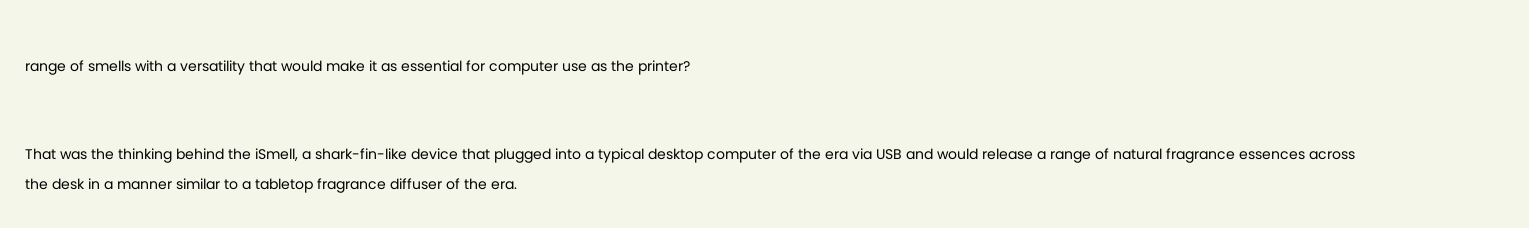range of smells with a versatility that would make it as essential for computer use as the printer?


That was the thinking behind the iSmell, a shark-fin-like device that plugged into a typical desktop computer of the era via USB and would release a range of natural fragrance essences across the desk in a manner similar to a tabletop fragrance diffuser of the era.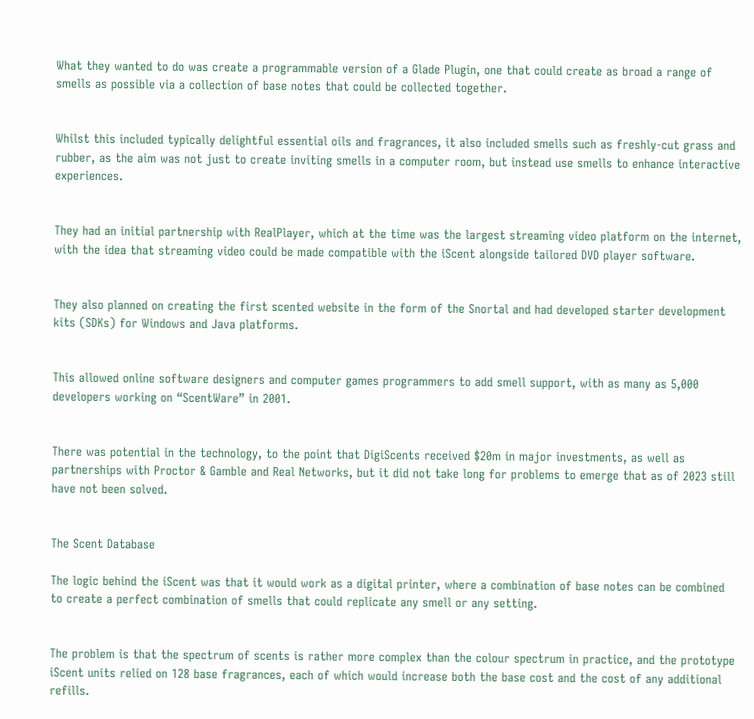What they wanted to do was create a programmable version of a Glade Plugin, one that could create as broad a range of smells as possible via a collection of base notes that could be collected together.


Whilst this included typically delightful essential oils and fragrances, it also included smells such as freshly-cut grass and rubber, as the aim was not just to create inviting smells in a computer room, but instead use smells to enhance interactive experiences.


They had an initial partnership with RealPlayer, which at the time was the largest streaming video platform on the internet, with the idea that streaming video could be made compatible with the iScent alongside tailored DVD player software.


They also planned on creating the first scented website in the form of the Snortal and had developed starter development kits (SDKs) for Windows and Java platforms.


This allowed online software designers and computer games programmers to add smell support, with as many as 5,000 developers working on “ScentWare” in 2001.


There was potential in the technology, to the point that DigiScents received $20m in major investments, as well as partnerships with Proctor & Gamble and Real Networks, but it did not take long for problems to emerge that as of 2023 still have not been solved.


The Scent Database

The logic behind the iScent was that it would work as a digital printer, where a combination of base notes can be combined to create a perfect combination of smells that could replicate any smell or any setting.


The problem is that the spectrum of scents is rather more complex than the colour spectrum in practice, and the prototype iScent units relied on 128 base fragrances, each of which would increase both the base cost and the cost of any additional refills.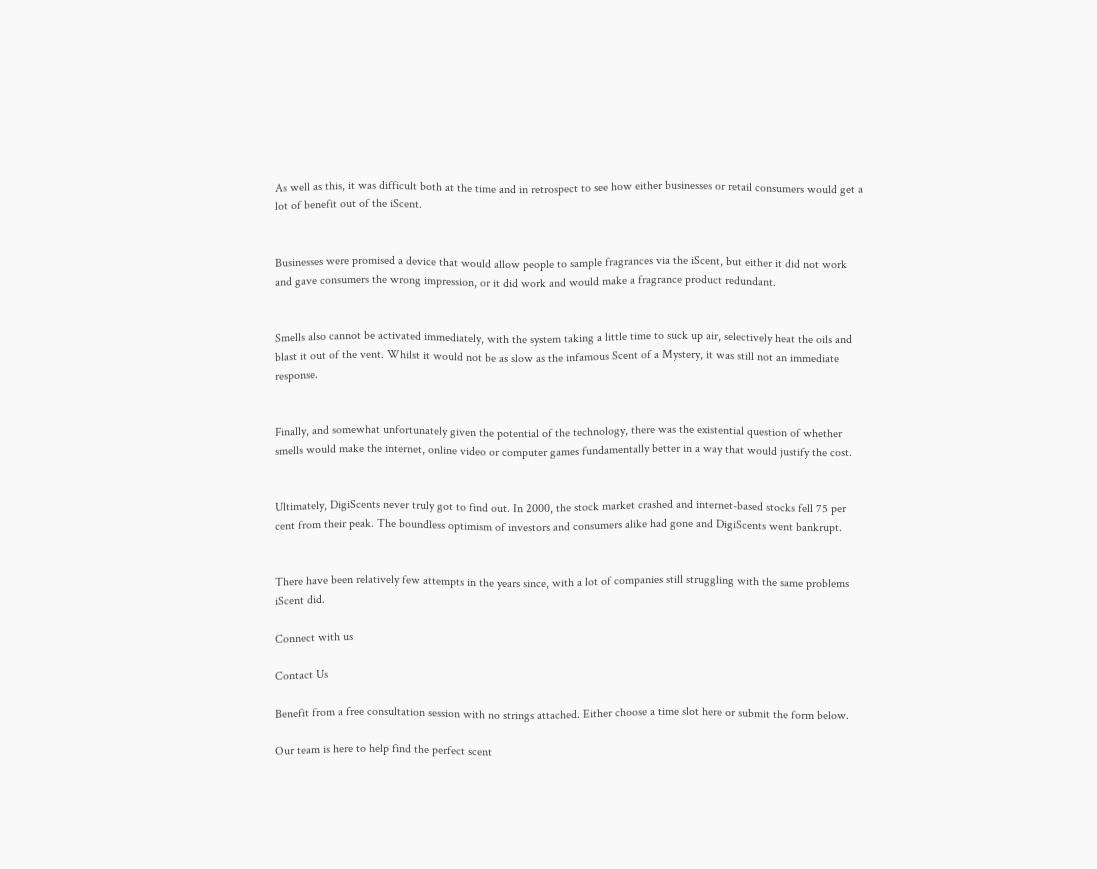As well as this, it was difficult both at the time and in retrospect to see how either businesses or retail consumers would get a lot of benefit out of the iScent.


Businesses were promised a device that would allow people to sample fragrances via the iScent, but either it did not work and gave consumers the wrong impression, or it did work and would make a fragrance product redundant.


Smells also cannot be activated immediately, with the system taking a little time to suck up air, selectively heat the oils and blast it out of the vent. Whilst it would not be as slow as the infamous Scent of a Mystery, it was still not an immediate response.


Finally, and somewhat unfortunately given the potential of the technology, there was the existential question of whether smells would make the internet, online video or computer games fundamentally better in a way that would justify the cost.


Ultimately, DigiScents never truly got to find out. In 2000, the stock market crashed and internet-based stocks fell 75 per cent from their peak. The boundless optimism of investors and consumers alike had gone and DigiScents went bankrupt.


There have been relatively few attempts in the years since, with a lot of companies still struggling with the same problems iScent did.

Connect with us

Contact Us

Benefit from a free consultation session with no strings attached. Either choose a time slot here or submit the form below.

Our team is here to help find the perfect scent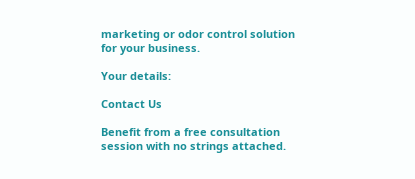marketing or odor control solution for your business.

Your details:

Contact Us

Benefit from a free consultation session with no strings attached.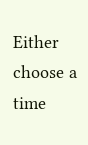Either choose a time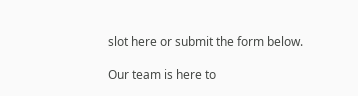slot here or submit the form below.

Our team is here to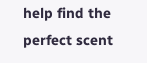help find the perfect scent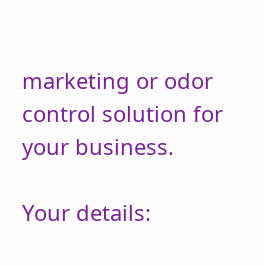marketing or odor control solution for your business.

Your details: